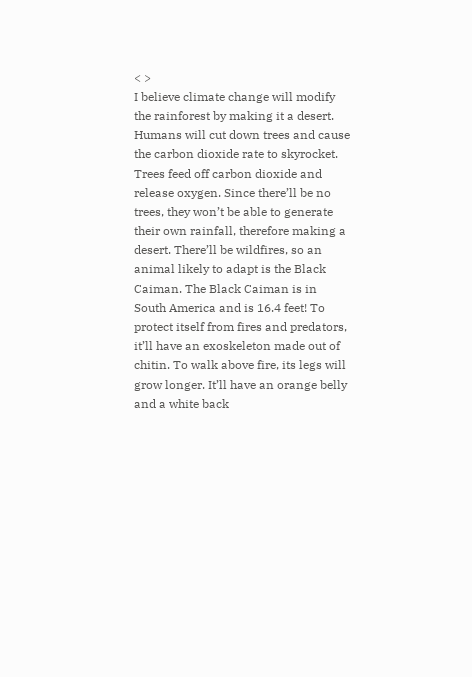< >
I believe climate change will modify the rainforest by making it a desert. Humans will cut down trees and cause the carbon dioxide rate to skyrocket. Trees feed off carbon dioxide and release oxygen. Since there’ll be no trees, they won’t be able to generate their own rainfall, therefore making a desert. There’ll be wildfires, so an animal likely to adapt is the Black Caiman. The Black Caiman is in South America and is 16.4 feet! To protect itself from fires and predators, it’ll have an exoskeleton made out of chitin. To walk above fire, its legs will grow longer. It’ll have an orange belly and a white back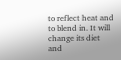to reflect heat and to blend in. It will change its diet and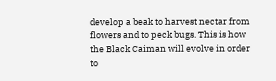develop a beak to harvest nectar from flowers and to peck bugs. This is how the Black Caiman will evolve in order to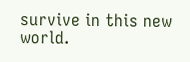survive in this new world.